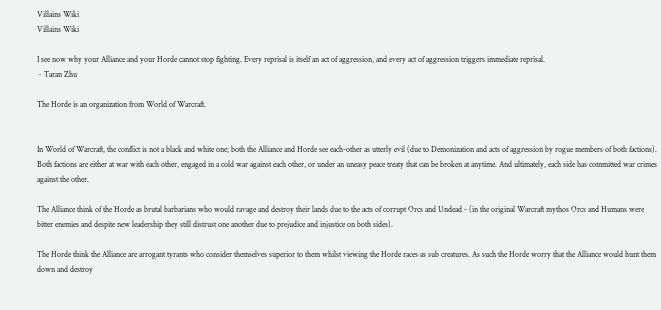Villains Wiki
Villains Wiki

I see now why your Alliance and your Horde cannot stop fighting. Every reprisal is itself an act of aggression, and every act of aggression triggers immediate reprisal.
~ Taran Zhu

The Horde is an organization from World of Warcraft.


In World of Warcraft, the conflict is not a black and white one; both the Alliance and Horde see each-other as utterly evil (due to Demonization and acts of aggression by rogue members of both factions).  Both factions are either at war with each other, engaged in a cold war against each other, or under an uneasy peace treaty that can be broken at anytime. And ultimately, each side has committed war crimes against the other.

The Alliance think of the Horde as brutal barbarians who would ravage and destroy their lands due to the acts of corrupt Orcs and Undead - (in the original Warcraft mythos Orcs and Humans were bitter enemies and despite new leadership they still distrust one another due to prejudice and injustice on both sides).

The Horde think the Alliance are arrogant tyrants who consider themselves superior to them whilst viewing the Horde races as sub creatures. As such the Horde worry that the Alliance would hunt them down and destroy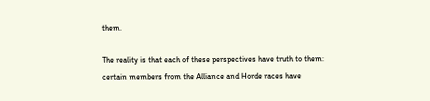them.

The reality is that each of these perspectives have truth to them: certain members from the Alliance and Horde races have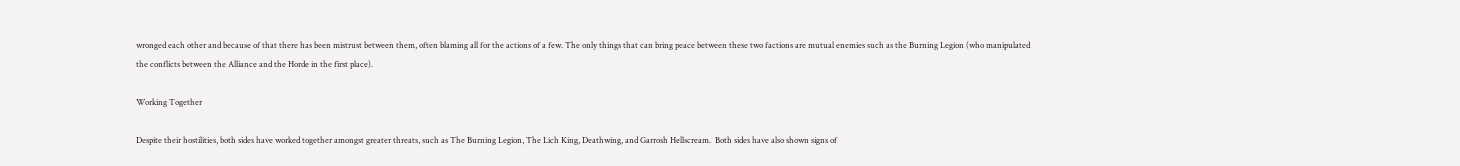wronged each other and because of that there has been mistrust between them, often blaming all for the actions of a few. The only things that can bring peace between these two factions are mutual enemies such as the Burning Legion (who manipulated the conflicts between the Alliance and the Horde in the first place).

Working Together

Despite their hostilities, both sides have worked together amongst greater threats, such as The Burning Legion, The Lich King, Deathwing, and Garrosh Hellscream.  Both sides have also shown signs of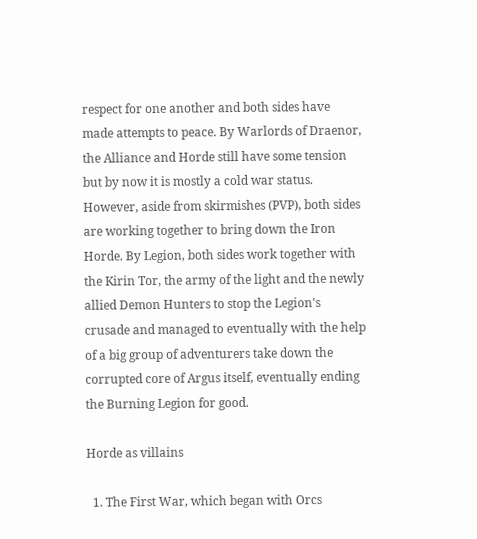respect for one another and both sides have made attempts to peace. By Warlords of Draenor, the Alliance and Horde still have some tension but by now it is mostly a cold war status. However, aside from skirmishes (PVP), both sides are working together to bring down the Iron Horde. By Legion, both sides work together with the Kirin Tor, the army of the light and the newly allied Demon Hunters to stop the Legion's crusade and managed to eventually with the help of a big group of adventurers take down the corrupted core of Argus itself, eventually ending the Burning Legion for good.

Horde as villains

  1. The First War, which began with Orcs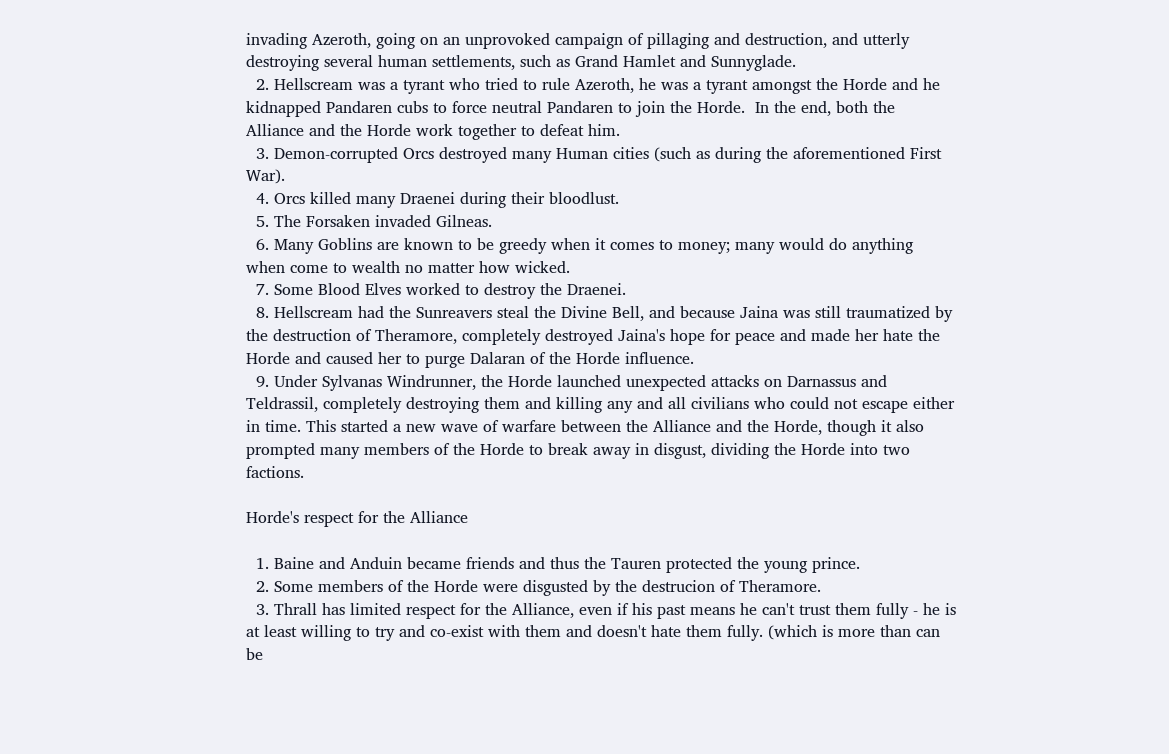invading Azeroth, going on an unprovoked campaign of pillaging and destruction, and utterly destroying several human settlements, such as Grand Hamlet and Sunnyglade.
  2. Hellscream was a tyrant who tried to rule Azeroth, he was a tyrant amongst the Horde and he kidnapped Pandaren cubs to force neutral Pandaren to join the Horde.  In the end, both the Alliance and the Horde work together to defeat him.
  3. Demon-corrupted Orcs destroyed many Human cities (such as during the aforementioned First War).
  4. Orcs killed many Draenei during their bloodlust.
  5. The Forsaken invaded Gilneas.
  6. Many Goblins are known to be greedy when it comes to money; many would do anything when come to wealth no matter how wicked.
  7. Some Blood Elves worked to destroy the Draenei.
  8. Hellscream had the Sunreavers steal the Divine Bell, and because Jaina was still traumatized by the destruction of Theramore, completely destroyed Jaina's hope for peace and made her hate the Horde and caused her to purge Dalaran of the Horde influence.
  9. Under Sylvanas Windrunner, the Horde launched unexpected attacks on Darnassus and Teldrassil, completely destroying them and killing any and all civilians who could not escape either in time. This started a new wave of warfare between the Alliance and the Horde, though it also prompted many members of the Horde to break away in disgust, dividing the Horde into two factions.

Horde's respect for the Alliance

  1. Baine and Anduin became friends and thus the Tauren protected the young prince.
  2. Some members of the Horde were disgusted by the destrucion of Theramore.
  3. Thrall has limited respect for the Alliance, even if his past means he can't trust them fully - he is at least willing to try and co-exist with them and doesn't hate them fully. (which is more than can be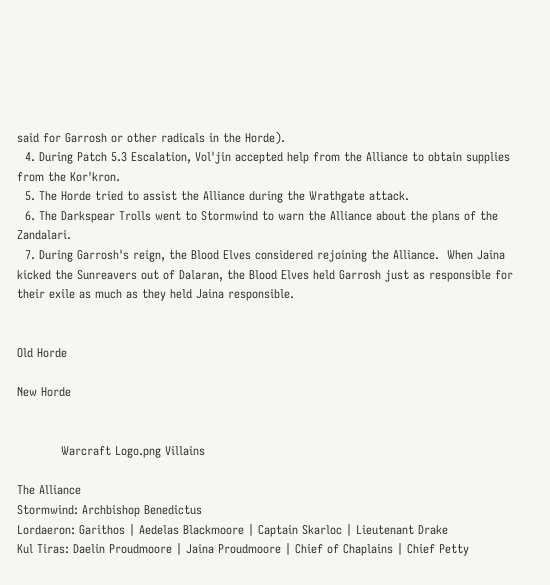said for Garrosh or other radicals in the Horde).
  4. During Patch 5.3 Escalation, Vol'jin accepted help from the Alliance to obtain supplies from the Kor'kron.
  5. The Horde tried to assist the Alliance during the Wrathgate attack.
  6. The Darkspear Trolls went to Stormwind to warn the Alliance about the plans of the Zandalari.
  7. During Garrosh's reign, the Blood Elves considered rejoining the Alliance.  When Jaina kicked the Sunreavers out of Dalaran, the Blood Elves held Garrosh just as responsible for their exile as much as they held Jaina responsible.


Old Horde

New Horde


           Warcraft Logo.png Villains

The Alliance
Stormwind: Archbishop Benedictus
Lordaeron: Garithos | Aedelas Blackmoore | Captain Skarloc | Lieutenant Drake
Kul Tiras: Daelin Proudmoore | Jaina Proudmoore | Chief of Chaplains | Chief Petty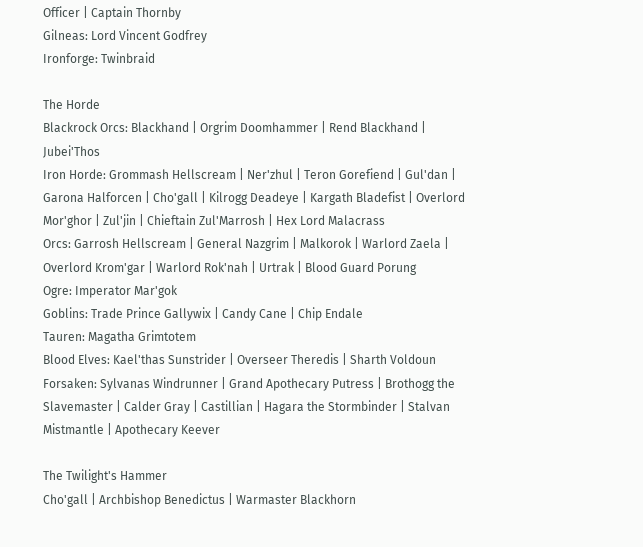Officer | Captain Thornby
Gilneas: Lord Vincent Godfrey
Ironforge: Twinbraid

The Horde
Blackrock Orcs: Blackhand | Orgrim Doomhammer | Rend Blackhand | Jubei'Thos
Iron Horde: Grommash Hellscream | Ner'zhul | Teron Gorefiend | Gul'dan | Garona Halforcen | Cho'gall | Kilrogg Deadeye | Kargath Bladefist | Overlord Mor'ghor | Zul'jin | Chieftain Zul'Marrosh | Hex Lord Malacrass
Orcs: Garrosh Hellscream | General Nazgrim | Malkorok | Warlord Zaela | Overlord Krom'gar | Warlord Rok'nah | Urtrak | Blood Guard Porung
Ogre: Imperator Mar'gok
Goblins: Trade Prince Gallywix | Candy Cane | Chip Endale
Tauren: Magatha Grimtotem
Blood Elves: Kael'thas Sunstrider | Overseer Theredis | Sharth Voldoun
Forsaken: Sylvanas Windrunner | Grand Apothecary Putress | Brothogg the Slavemaster | Calder Gray | Castillian | Hagara the Stormbinder | Stalvan Mistmantle | Apothecary Keever

The Twilight's Hammer
Cho'gall | Archbishop Benedictus | Warmaster Blackhorn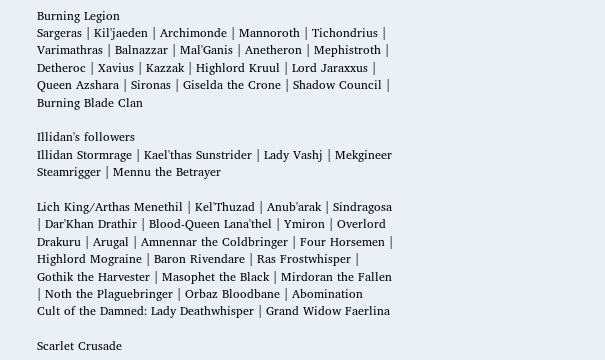Burning Legion
Sargeras | Kil'jaeden | Archimonde | Mannoroth | Tichondrius | Varimathras | Balnazzar | Mal'Ganis | Anetheron | Mephistroth | Detheroc | Xavius | Kazzak | Highlord Kruul | Lord Jaraxxus | Queen Azshara | Sironas | Giselda the Crone | Shadow Council | Burning Blade Clan

Illidan's followers
Illidan Stormrage | Kael'thas Sunstrider | Lady Vashj | Mekgineer Steamrigger | Mennu the Betrayer

Lich King/Arthas Menethil | Kel'Thuzad | Anub'arak | Sindragosa | Dar'Khan Drathir | Blood-Queen Lana'thel | Ymiron | Overlord Drakuru | Arugal | Amnennar the Coldbringer | Four Horsemen | Highlord Mograine | Baron Rivendare | Ras Frostwhisper | Gothik the Harvester | Masophet the Black | Mirdoran the Fallen | Noth the Plaguebringer | Orbaz Bloodbane | Abomination
Cult of the Damned: Lady Deathwhisper | Grand Widow Faerlina

Scarlet Crusade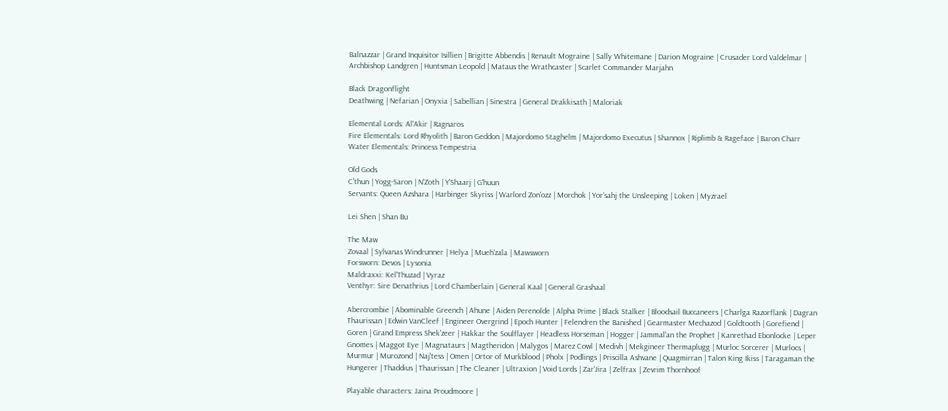Balnazzar | Grand Inquisitor Isillien | Brigitte Abbendis | Renault Mograine | Sally Whitemane | Darion Mograine | Crusader Lord Valdelmar | Archbishop Landgren | Huntsman Leopold | Mataus the Wrathcaster | Scarlet Commander Marjahn

Black Dragonflight
Deathwing | Nefarian | Onyxia | Sabellian | Sinestra | General Drakkisath | Maloriak

Elemental Lords: Al'Akir | Ragnaros
Fire Elementals: Lord Rhyolith | Baron Geddon | Majordomo Staghelm | Majordomo Executus | Shannox | Riplimb & Rageface | Baron Charr
Water Elementals: Princess Tempestria

Old Gods
C'thun | Yogg-Saron | N'Zoth | Y'Shaarj | G'huun
Servants: Queen Azshara | Harbinger Skyriss | Warlord Zon'ozz | Morchok | Yor'sahj the Unsleeping | Loken | Myzrael

Lei Shen | Shan Bu

The Maw
Zovaal | Sylvanas Windrunner | Helya | Mueh'zala | Mawsworn
Forsworn: Devos | Lysonia
Maldraxxi: Kel'Thuzad | Vyraz
Venthyr: Sire Denathrius | Lord Chamberlain | General Kaal | General Grashaal

Abercrombie | Abominable Greench | Ahune | Aiden Perenolde | Alpha Prime | Black Stalker | Bloodsail Buccaneers | Charlga Razorflank | Dagran Thaurissan | Edwin VanCleef | Engineer Overgrind | Epoch Hunter | Felendren the Banished | Gearmaster Mechazod | Goldtooth | Gorefiend | Goren | Grand Empress Shek'zeer | Hakkar the Soulflayer | Headless Horseman | Hogger | Jammal'an the Prophet | Kanrethad Ebonlocke | Leper Gnomes | Maggot Eye | Magnataurs | Magtheridon | Malygos | Marez Cowl | Medivh | Mekgineer Thermaplugg | Murloc Sorcerer | Murlocs | Murmur | Murozond | Naj'tess | Omen | Ortor of Murkblood | Pholx | Podlings | Priscilla Ashvane | Quagmirran | Talon King Ikiss | Taragaman the Hungerer | Thaddius | Thaurissan | The Cleaner | Ultraxion | Void Lords | Zar'Jira | Zelfrax | Zevrim Thornhoof

Playable characters: Jaina Proudmoore |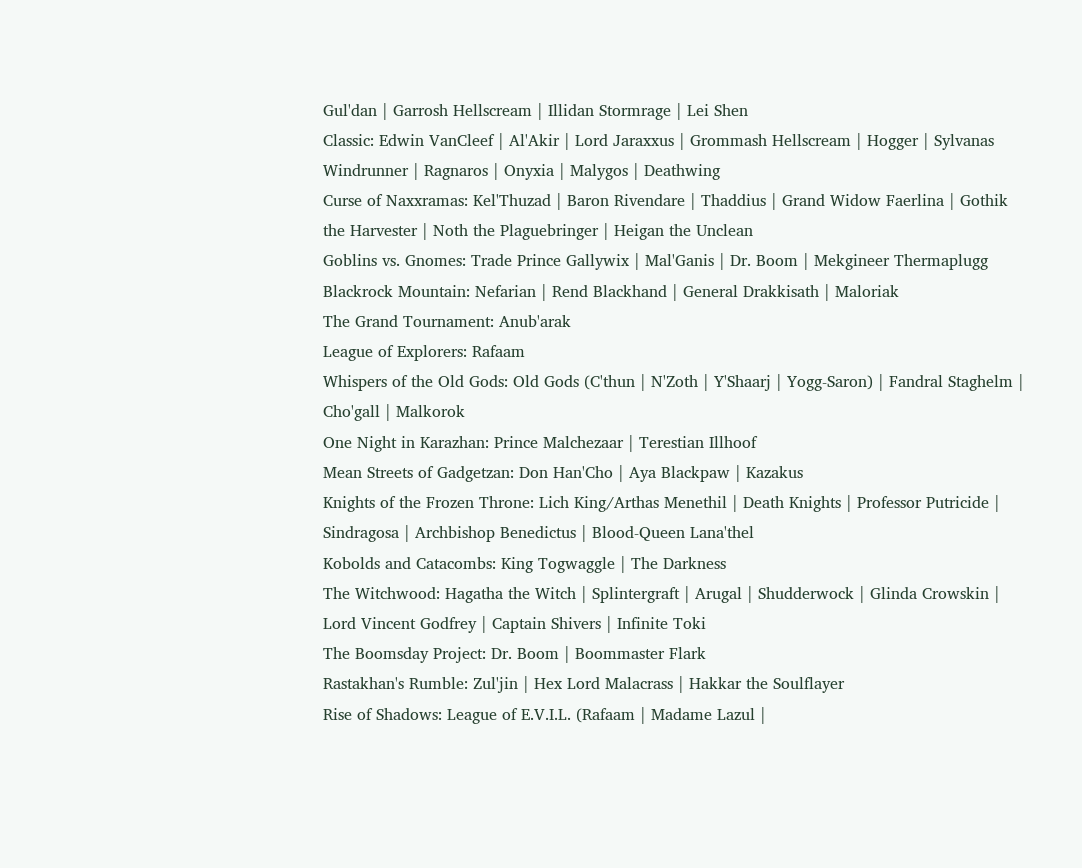Gul'dan | Garrosh Hellscream | Illidan Stormrage | Lei Shen
Classic: Edwin VanCleef | Al'Akir | Lord Jaraxxus | Grommash Hellscream | Hogger | Sylvanas Windrunner | Ragnaros | Onyxia | Malygos | Deathwing
Curse of Naxxramas: Kel'Thuzad | Baron Rivendare | Thaddius | Grand Widow Faerlina | Gothik the Harvester | Noth the Plaguebringer | Heigan the Unclean
Goblins vs. Gnomes: Trade Prince Gallywix | Mal'Ganis | Dr. Boom | Mekgineer Thermaplugg
Blackrock Mountain: Nefarian | Rend Blackhand | General Drakkisath | Maloriak
The Grand Tournament: Anub'arak
League of Explorers: Rafaam
Whispers of the Old Gods: Old Gods (C'thun | N'Zoth | Y'Shaarj | Yogg-Saron) | Fandral Staghelm | Cho'gall | Malkorok
One Night in Karazhan: Prince Malchezaar | Terestian Illhoof
Mean Streets of Gadgetzan: Don Han'Cho | Aya Blackpaw | Kazakus
Knights of the Frozen Throne: Lich King/Arthas Menethil | Death Knights | Professor Putricide | Sindragosa | Archbishop Benedictus | Blood-Queen Lana'thel
Kobolds and Catacombs: King Togwaggle | The Darkness
The Witchwood: Hagatha the Witch | Splintergraft | Arugal | Shudderwock | Glinda Crowskin | Lord Vincent Godfrey | Captain Shivers | Infinite Toki
The Boomsday Project: Dr. Boom | Boommaster Flark
Rastakhan's Rumble: Zul'jin | Hex Lord Malacrass | Hakkar the Soulflayer
Rise of Shadows: League of E.V.I.L. (Rafaam | Madame Lazul |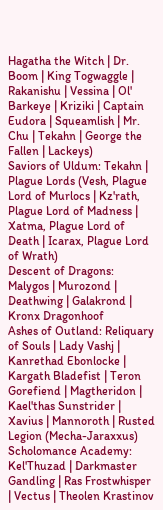Hagatha the Witch | Dr. Boom | King Togwaggle | Rakanishu | Vessina | Ol' Barkeye | Kriziki | Captain Eudora | Squeamlish | Mr. Chu | Tekahn | George the Fallen | Lackeys)
Saviors of Uldum: Tekahn | Plague Lords (Vesh, Plague Lord of Murlocs | Kz'rath, Plague Lord of Madness | Xatma, Plague Lord of Death | Icarax, Plague Lord of Wrath)
Descent of Dragons: Malygos | Murozond | Deathwing | Galakrond | Kronx Dragonhoof
Ashes of Outland: Reliquary of Souls | Lady Vashj | Kanrethad Ebonlocke | Kargath Bladefist | Teron Gorefiend | Magtheridon | Kael'thas Sunstrider | Xavius | Mannoroth | Rusted Legion (Mecha-Jaraxxus)
Scholomance Academy: Kel'Thuzad | Darkmaster Gandling | Ras Frostwhisper | Vectus | Theolen Krastinov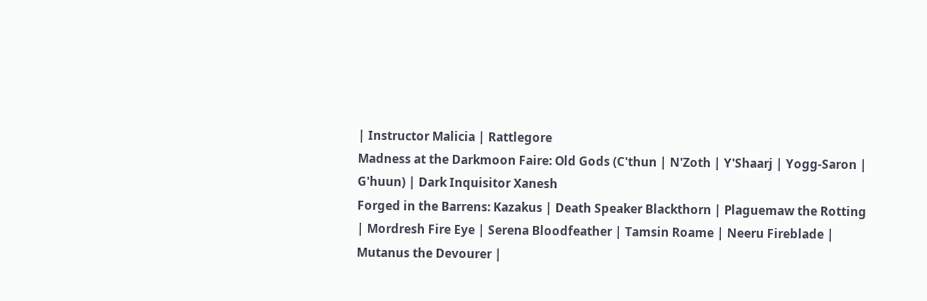| Instructor Malicia | Rattlegore
Madness at the Darkmoon Faire: Old Gods (C'thun | N'Zoth | Y'Shaarj | Yogg-Saron | G'huun) | Dark Inquisitor Xanesh
Forged in the Barrens: Kazakus | Death Speaker Blackthorn | Plaguemaw the Rotting | Mordresh Fire Eye | Serena Bloodfeather | Tamsin Roame | Neeru Fireblade | Mutanus the Devourer |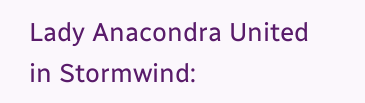Lady Anacondra United in Stormwind: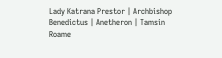Lady Katrana Prestor | Archbishop Benedictus | Anetheron | Tamsin Roame